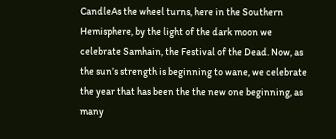CandleAs the wheel turns, here in the Southern Hemisphere, by the light of the dark moon we celebrate Samhain, the Festival of the Dead. Now, as the sun’s strength is beginning to wane, we celebrate the year that has been the the new one beginning, as many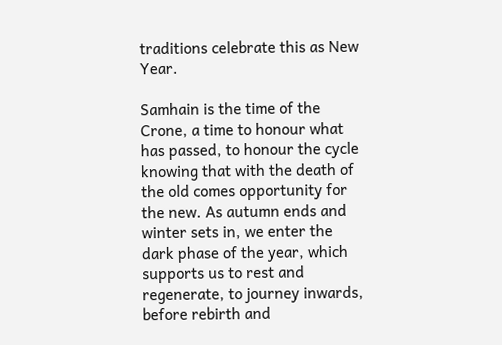traditions celebrate this as New Year.

Samhain is the time of the Crone, a time to honour what has passed, to honour the cycle knowing that with the death of the old comes opportunity for the new. As autumn ends and winter sets in, we enter the dark phase of the year, which supports us to rest and regenerate, to journey inwards, before rebirth and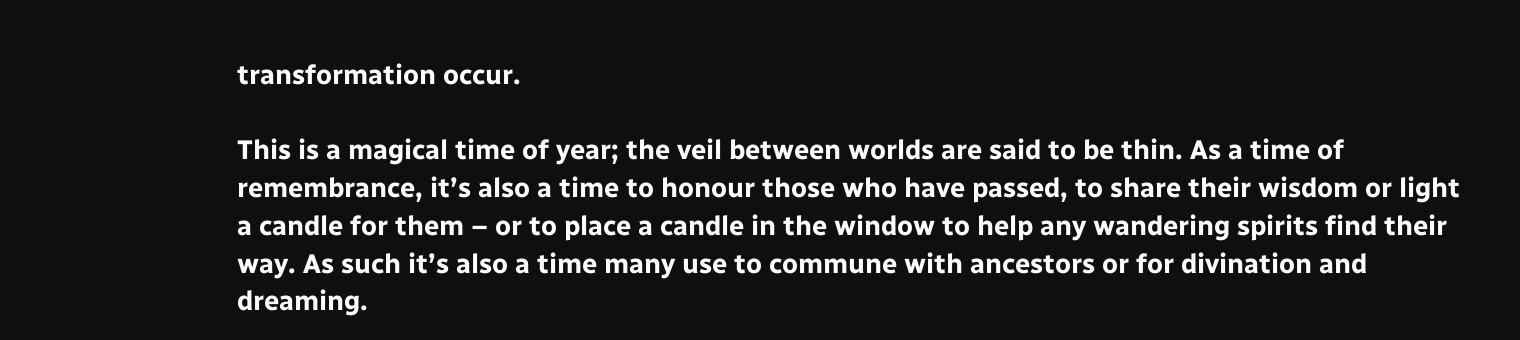transformation occur.

This is a magical time of year; the veil between worlds are said to be thin. As a time of remembrance, it’s also a time to honour those who have passed, to share their wisdom or light a candle for them – or to place a candle in the window to help any wandering spirits find their way. As such it’s also a time many use to commune with ancestors or for divination and dreaming.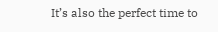It’s also the perfect time to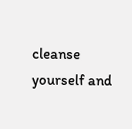cleanse yourself and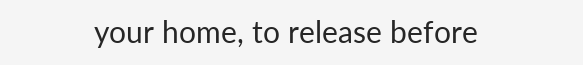your home, to release before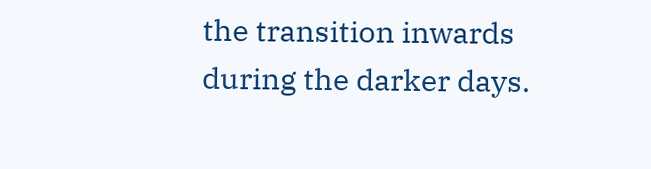the transition inwards during the darker days.